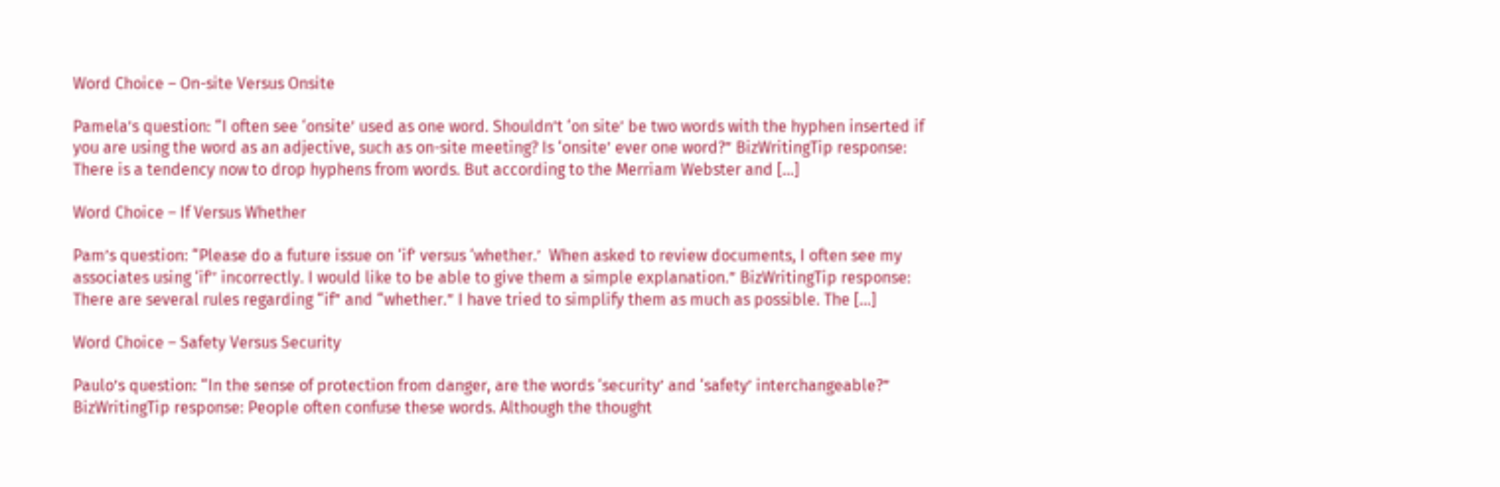Word Choice – On-site Versus Onsite

Pamela’s question: “I often see ‘onsite’ used as one word. Shouldn’t ‘on site’ be two words with the hyphen inserted if you are using the word as an adjective, such as on-site meeting? Is ‘onsite’ ever one word?” BizWritingTip response: There is a tendency now to drop hyphens from words. But according to the Merriam Webster and […]

Word Choice – If Versus Whether

Pam’s question: “Please do a future issue on ‘if’ versus ‘whether.’  When asked to review documents, I often see my associates using ‘if’’ incorrectly. I would like to be able to give them a simple explanation.” BizWritingTip response: There are several rules regarding “if” and “whether.” I have tried to simplify them as much as possible. The […]

Word Choice – Safety Versus Security

Paulo’s question: “In the sense of protection from danger, are the words ‘security’ and ‘safety’ interchangeable?” BizWritingTip response: People often confuse these words. Although the thought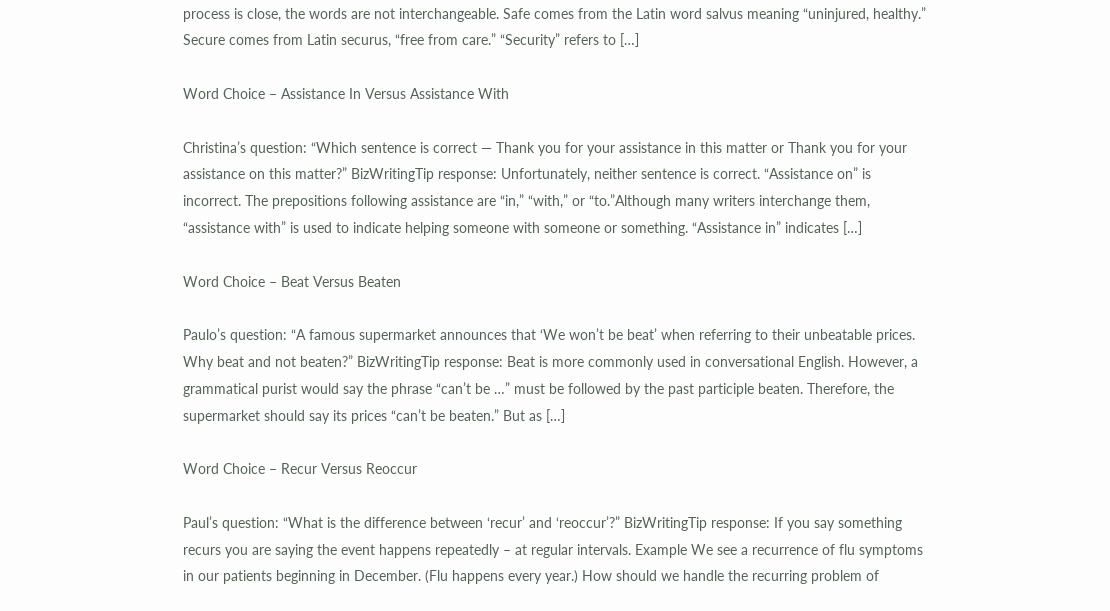process is close, the words are not interchangeable. Safe comes from the Latin word salvus meaning “uninjured, healthy.” Secure comes from Latin securus, “free from care.” “Security” refers to […]

Word Choice – Assistance In Versus Assistance With

Christina’s question: “Which sentence is correct — Thank you for your assistance in this matter or Thank you for your assistance on this matter?” BizWritingTip response: Unfortunately, neither sentence is correct. “Assistance on” is incorrect. The prepositions following assistance are “in,” “with,” or “to.”Although many writers interchange them, “assistance with” is used to indicate helping someone with someone or something. “Assistance in” indicates […]

Word Choice – Beat Versus Beaten

Paulo’s question: “A famous supermarket announces that ‘We won’t be beat’ when referring to their unbeatable prices. Why beat and not beaten?” BizWritingTip response: Beat is more commonly used in conversational English. However, a grammatical purist would say the phrase “can’t be …” must be followed by the past participle beaten. Therefore, the supermarket should say its prices “can’t be beaten.” But as […]

Word Choice – Recur Versus Reoccur

Paul’s question: “What is the difference between ‘recur’ and ‘reoccur’?” BizWritingTip response: If you say something recurs you are saying the event happens repeatedly – at regular intervals. Example We see a recurrence of flu symptoms in our patients beginning in December. (Flu happens every year.) How should we handle the recurring problem of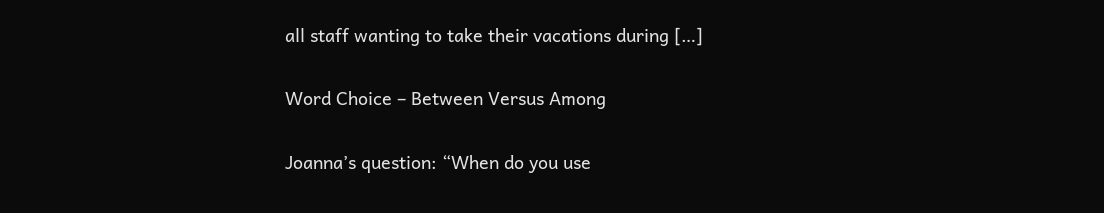all staff wanting to take their vacations during […]

Word Choice – Between Versus Among

Joanna’s question: “When do you use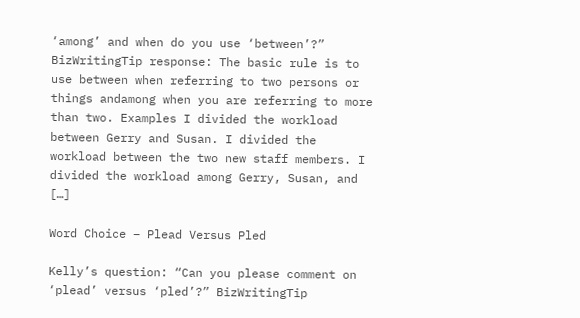‘among’ and when do you use ‘between’?” BizWritingTip response: The basic rule is to use between when referring to two persons or things andamong when you are referring to more than two. Examples I divided the workload between Gerry and Susan. I divided the workload between the two new staff members. I divided the workload among Gerry, Susan, and […]

Word Choice – Plead Versus Pled

Kelly’s question: “Can you please comment on ‘plead’ versus ‘pled’?” BizWritingTip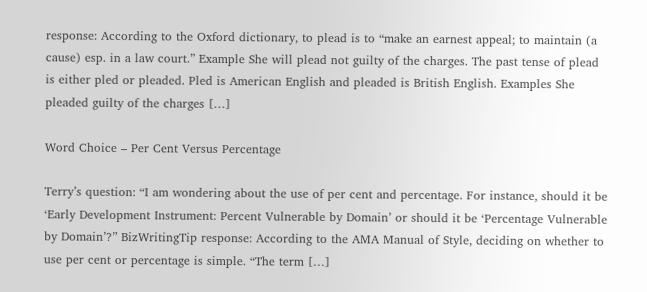response: According to the Oxford dictionary, to plead is to “make an earnest appeal; to maintain (a cause) esp. in a law court.” Example She will plead not guilty of the charges. The past tense of plead is either pled or pleaded. Pled is American English and pleaded is British English. Examples She pleaded guilty of the charges […]

Word Choice – Per Cent Versus Percentage

Terry’s question: “I am wondering about the use of per cent and percentage. For instance, should it be ‘Early Development Instrument: Percent Vulnerable by Domain’ or should it be ‘Percentage Vulnerable by Domain’?” BizWritingTip response: According to the AMA Manual of Style, deciding on whether to use per cent or percentage is simple. “The term […]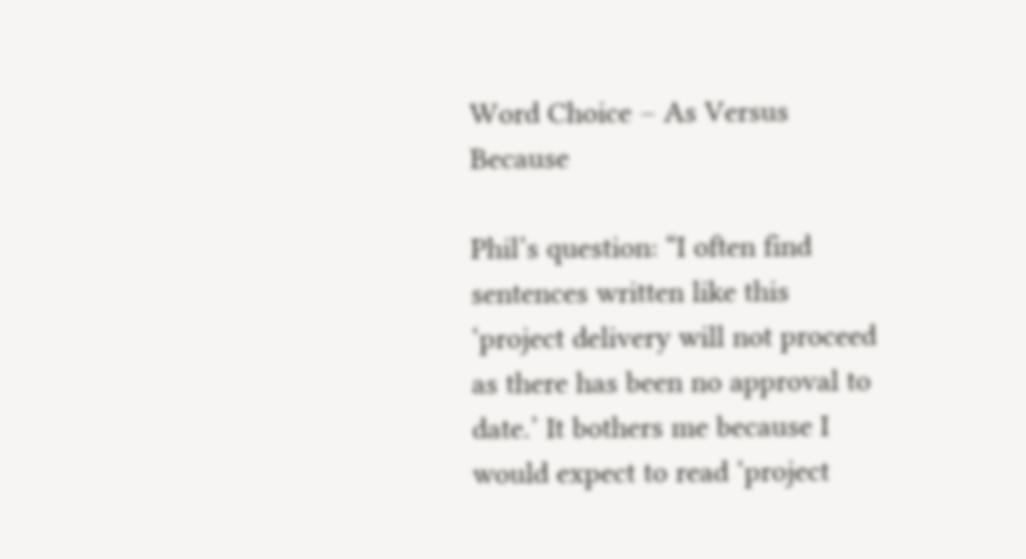Word Choice – As Versus Because

Phil’s question: “I often find sentences written like this ‘project delivery will not proceed as there has been no approval to date.’ It bothers me because I would expect to read ‘project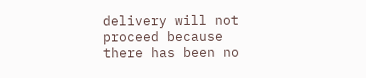delivery will not proceed because there has been no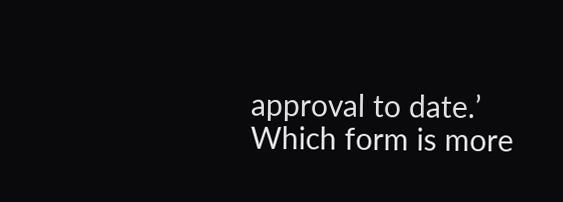approval to date.’ Which form is more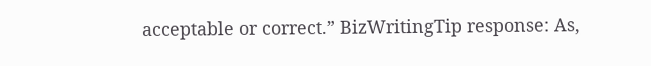acceptable or correct.” BizWritingTip response: As,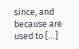since, and because are used to […]